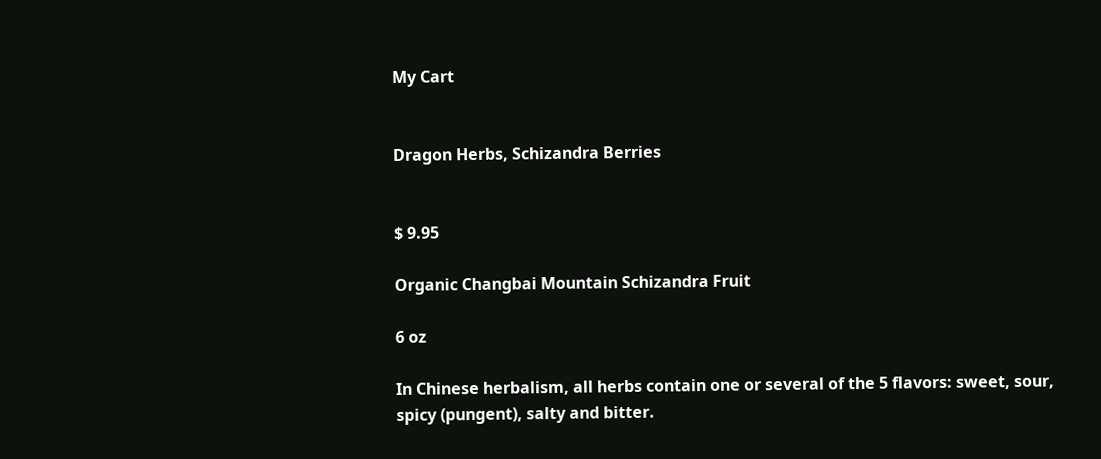My Cart


Dragon Herbs, Schizandra Berries


$ 9.95

Organic Changbai Mountain Schizandra Fruit

6 oz

In Chinese herbalism, all herbs contain one or several of the 5 flavors: sweet, sour, spicy (pungent), salty and bitter.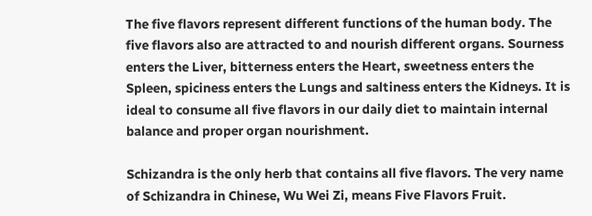The five flavors represent different functions of the human body. The five flavors also are attracted to and nourish different organs. Sourness enters the Liver, bitterness enters the Heart, sweetness enters the Spleen, spiciness enters the Lungs and saltiness enters the Kidneys. It is ideal to consume all five flavors in our daily diet to maintain internal balance and proper organ nourishment.

Schizandra is the only herb that contains all five flavors. The very name of Schizandra in Chinese, Wu Wei Zi, means Five Flavors Fruit.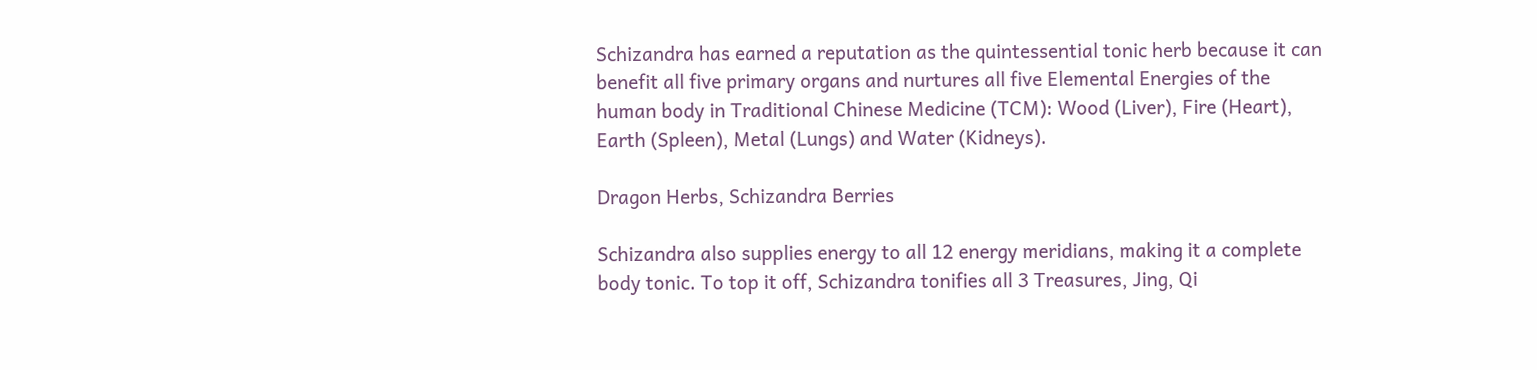Schizandra has earned a reputation as the quintessential tonic herb because it can benefit all five primary organs and nurtures all five Elemental Energies of the human body in Traditional Chinese Medicine (TCM): Wood (Liver), Fire (Heart), Earth (Spleen), Metal (Lungs) and Water (Kidneys).

Dragon Herbs, Schizandra Berries

Schizandra also supplies energy to all 12 energy meridians, making it a complete body tonic. To top it off, Schizandra tonifies all 3 Treasures, Jing, Qi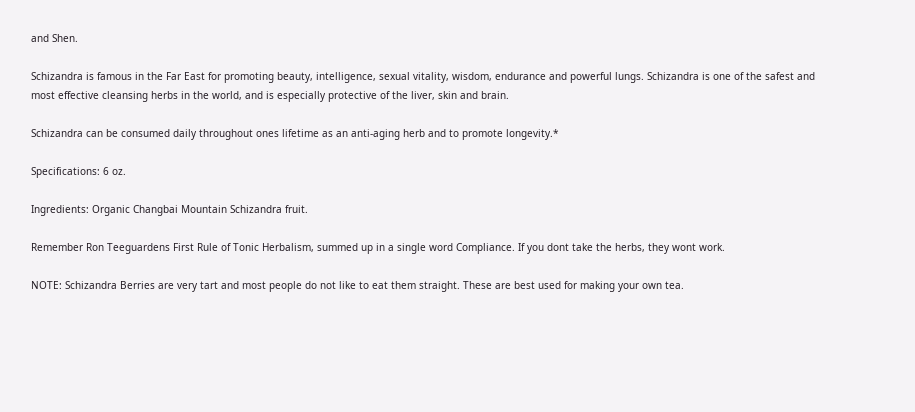and Shen.

Schizandra is famous in the Far East for promoting beauty, intelligence, sexual vitality, wisdom, endurance and powerful lungs. Schizandra is one of the safest and most effective cleansing herbs in the world, and is especially protective of the liver, skin and brain.

Schizandra can be consumed daily throughout ones lifetime as an anti-aging herb and to promote longevity.*

Specifications: 6 oz.

Ingredients: Organic Changbai Mountain Schizandra fruit.

Remember Ron Teeguardens First Rule of Tonic Herbalism, summed up in a single word Compliance. If you dont take the herbs, they wont work.

NOTE: Schizandra Berries are very tart and most people do not like to eat them straight. These are best used for making your own tea.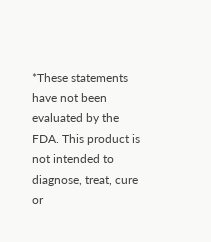*These statements have not been evaluated by the FDA. This product is not intended to diagnose, treat, cure or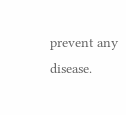prevent any disease.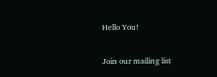Hello You!

Join our mailing list